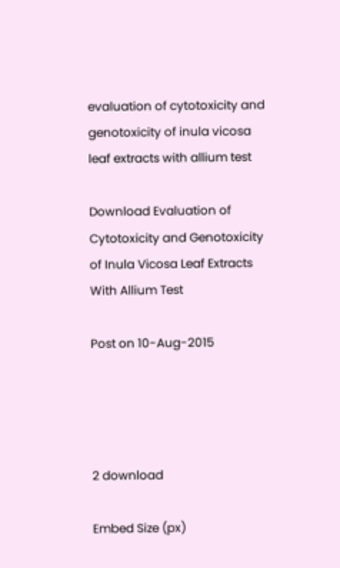evaluation of cytotoxicity and genotoxicity of inula vicosa leaf extracts with allium test

Download Evaluation of Cytotoxicity and Genotoxicity of Inula Vicosa Leaf Extracts With Allium Test

Post on 10-Aug-2015




2 download

Embed Size (px)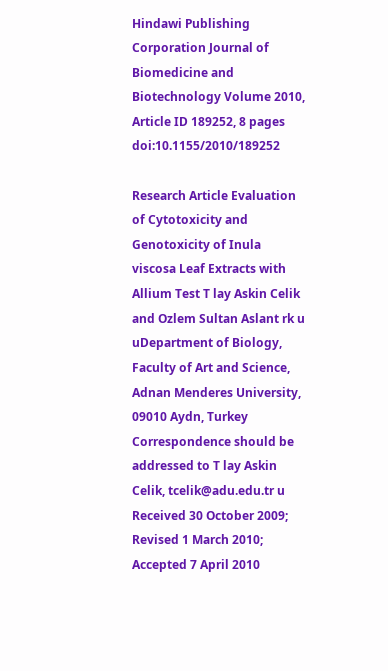Hindawi Publishing Corporation Journal of Biomedicine and Biotechnology Volume 2010, Article ID 189252, 8 pages doi:10.1155/2010/189252

Research Article Evaluation of Cytotoxicity and Genotoxicity of Inula viscosa Leaf Extracts with Allium Test T lay Askin Celik and Ozlem Sultan Aslant rk u uDepartment of Biology, Faculty of Art and Science, Adnan Menderes University, 09010 Aydn, Turkey Correspondence should be addressed to T lay Askin Celik, tcelik@adu.edu.tr u Received 30 October 2009; Revised 1 March 2010; Accepted 7 April 2010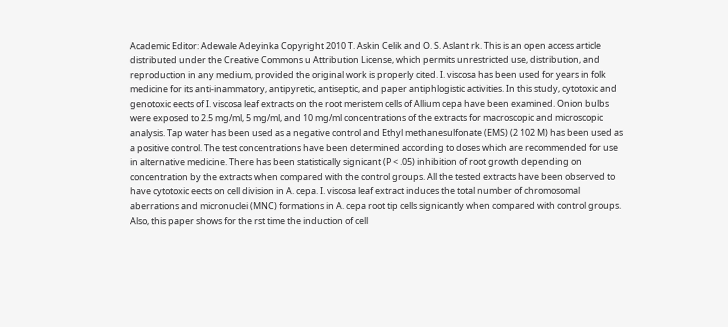Academic Editor: Adewale Adeyinka Copyright 2010 T. Askin Celik and O. S. Aslant rk. This is an open access article distributed under the Creative Commons u Attribution License, which permits unrestricted use, distribution, and reproduction in any medium, provided the original work is properly cited. I. viscosa has been used for years in folk medicine for its anti-inammatory, antipyretic, antiseptic, and paper antiphlogistic activities. In this study, cytotoxic and genotoxic eects of I. viscosa leaf extracts on the root meristem cells of Allium cepa have been examined. Onion bulbs were exposed to 2.5 mg/ml, 5 mg/ml, and 10 mg/ml concentrations of the extracts for macroscopic and microscopic analysis. Tap water has been used as a negative control and Ethyl methanesulfonate (EMS) (2 102 M) has been used as a positive control. The test concentrations have been determined according to doses which are recommended for use in alternative medicine. There has been statistically signicant (P < .05) inhibition of root growth depending on concentration by the extracts when compared with the control groups. All the tested extracts have been observed to have cytotoxic eects on cell division in A. cepa. I. viscosa leaf extract induces the total number of chromosomal aberrations and micronuclei (MNC) formations in A. cepa root tip cells signicantly when compared with control groups. Also, this paper shows for the rst time the induction of cell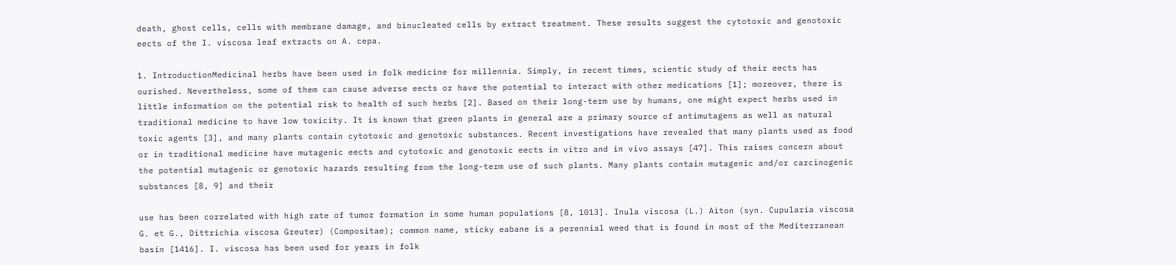death, ghost cells, cells with membrane damage, and binucleated cells by extract treatment. These results suggest the cytotoxic and genotoxic eects of the I. viscosa leaf extracts on A. cepa.

1. IntroductionMedicinal herbs have been used in folk medicine for millennia. Simply, in recent times, scientic study of their eects has ourished. Nevertheless, some of them can cause adverse eects or have the potential to interact with other medications [1]; moreover, there is little information on the potential risk to health of such herbs [2]. Based on their long-term use by humans, one might expect herbs used in traditional medicine to have low toxicity. It is known that green plants in general are a primary source of antimutagens as well as natural toxic agents [3], and many plants contain cytotoxic and genotoxic substances. Recent investigations have revealed that many plants used as food or in traditional medicine have mutagenic eects and cytotoxic and genotoxic eects in vitro and in vivo assays [47]. This raises concern about the potential mutagenic or genotoxic hazards resulting from the long-term use of such plants. Many plants contain mutagenic and/or carcinogenic substances [8, 9] and their

use has been correlated with high rate of tumor formation in some human populations [8, 1013]. Inula viscosa (L.) Aiton (syn. Cupularia viscosa G. et G., Dittrichia viscosa Greuter) (Compositae); common name, sticky eabane is a perennial weed that is found in most of the Mediterranean basin [1416]. I. viscosa has been used for years in folk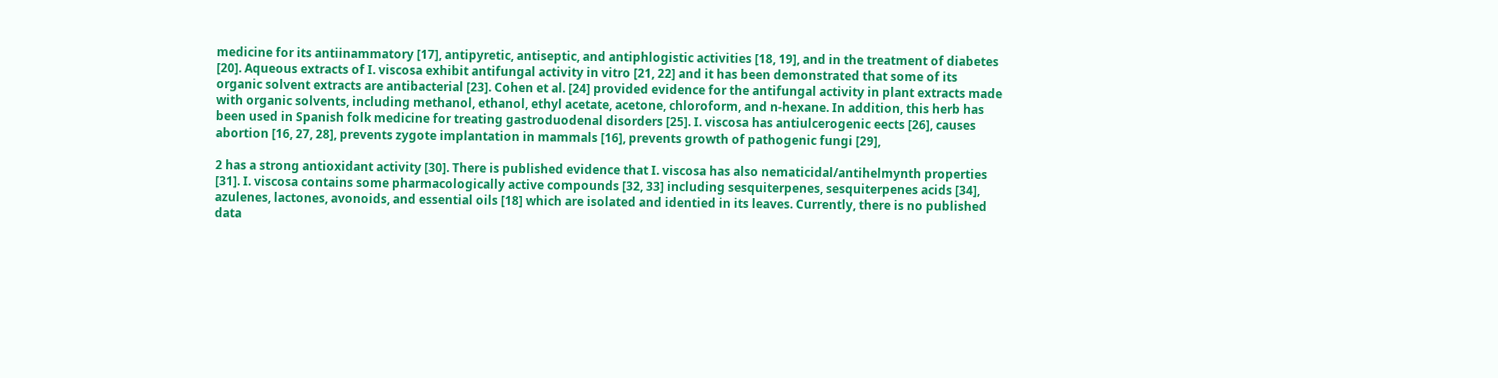medicine for its antiinammatory [17], antipyretic, antiseptic, and antiphlogistic activities [18, 19], and in the treatment of diabetes [20]. Aqueous extracts of I. viscosa exhibit antifungal activity in vitro [21, 22] and it has been demonstrated that some of its organic solvent extracts are antibacterial [23]. Cohen et al. [24] provided evidence for the antifungal activity in plant extracts made with organic solvents, including methanol, ethanol, ethyl acetate, acetone, chloroform, and n-hexane. In addition, this herb has been used in Spanish folk medicine for treating gastroduodenal disorders [25]. I. viscosa has antiulcerogenic eects [26], causes abortion [16, 27, 28], prevents zygote implantation in mammals [16], prevents growth of pathogenic fungi [29],

2 has a strong antioxidant activity [30]. There is published evidence that I. viscosa has also nematicidal/antihelmynth properties [31]. I. viscosa contains some pharmacologically active compounds [32, 33] including sesquiterpenes, sesquiterpenes acids [34], azulenes, lactones, avonoids, and essential oils [18] which are isolated and identied in its leaves. Currently, there is no published data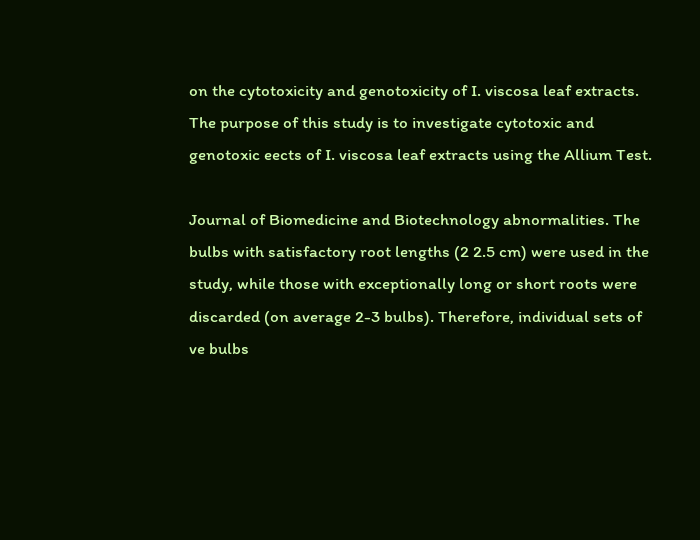on the cytotoxicity and genotoxicity of I. viscosa leaf extracts. The purpose of this study is to investigate cytotoxic and genotoxic eects of I. viscosa leaf extracts using the Allium Test.

Journal of Biomedicine and Biotechnology abnormalities. The bulbs with satisfactory root lengths (2 2.5 cm) were used in the study, while those with exceptionally long or short roots were discarded (on average 2-3 bulbs). Therefore, individual sets of ve bulbs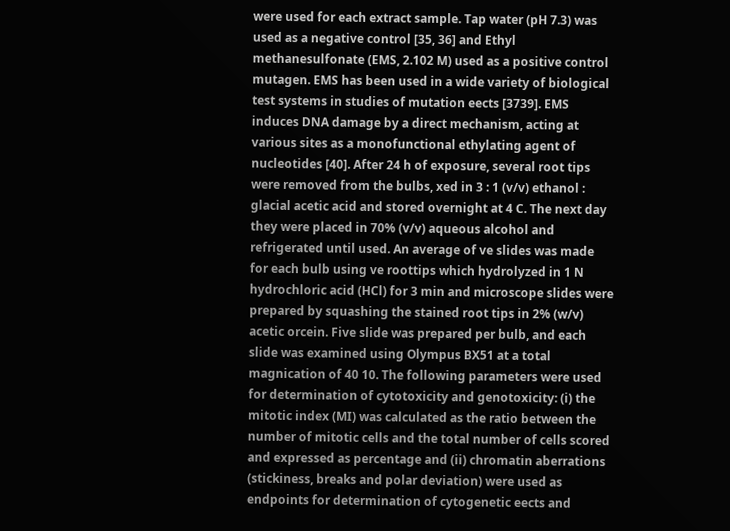were used for each extract sample. Tap water (pH 7.3) was used as a negative control [35, 36] and Ethyl methanesulfonate (EMS, 2.102 M) used as a positive control mutagen. EMS has been used in a wide variety of biological test systems in studies of mutation eects [3739]. EMS induces DNA damage by a direct mechanism, acting at various sites as a monofunctional ethylating agent of nucleotides [40]. After 24 h of exposure, several root tips were removed from the bulbs, xed in 3 : 1 (v/v) ethanol : glacial acetic acid and stored overnight at 4 C. The next day they were placed in 70% (v/v) aqueous alcohol and refrigerated until used. An average of ve slides was made for each bulb using ve roottips which hydrolyzed in 1 N hydrochloric acid (HCl) for 3 min and microscope slides were prepared by squashing the stained root tips in 2% (w/v) acetic orcein. Five slide was prepared per bulb, and each slide was examined using Olympus BX51 at a total magnication of 40 10. The following parameters were used for determination of cytotoxicity and genotoxicity: (i) the mitotic index (MI) was calculated as the ratio between the number of mitotic cells and the total number of cells scored and expressed as percentage and (ii) chromatin aberrations (stickiness, breaks and polar deviation) were used as endpoints for determination of cytogenetic eects and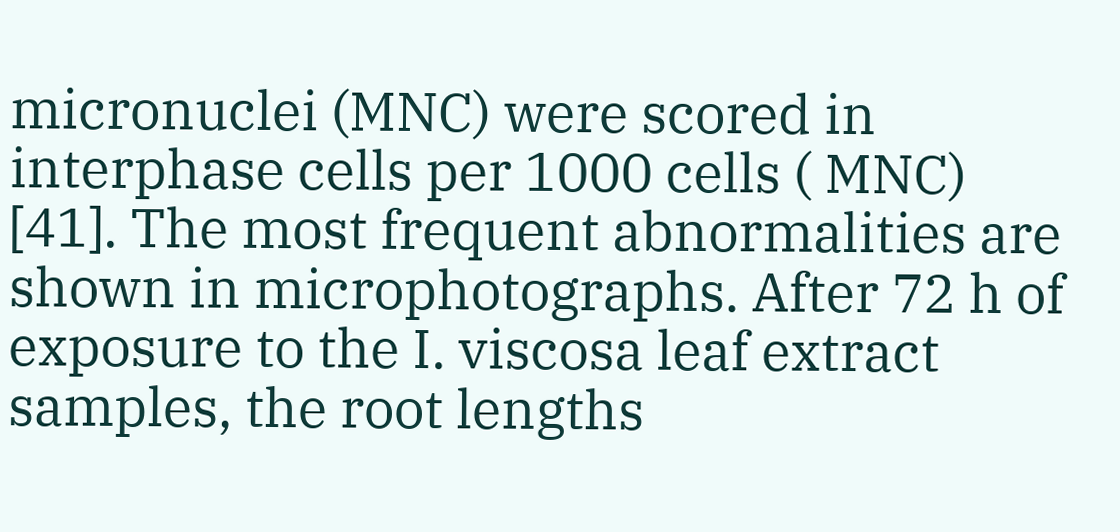micronuclei (MNC) were scored in interphase cells per 1000 cells ( MNC) [41]. The most frequent abnormalities are shown in microphotographs. After 72 h of exposure to the I. viscosa leaf extract samples, the root lengths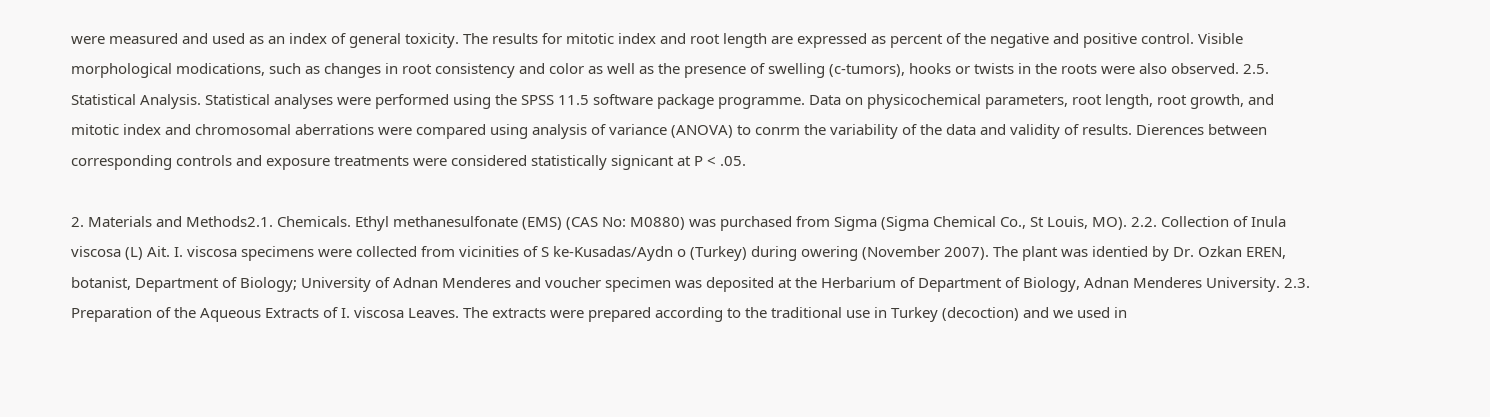were measured and used as an index of general toxicity. The results for mitotic index and root length are expressed as percent of the negative and positive control. Visible morphological modications, such as changes in root consistency and color as well as the presence of swelling (c-tumors), hooks or twists in the roots were also observed. 2.5. Statistical Analysis. Statistical analyses were performed using the SPSS 11.5 software package programme. Data on physicochemical parameters, root length, root growth, and mitotic index and chromosomal aberrations were compared using analysis of variance (ANOVA) to conrm the variability of the data and validity of results. Dierences between corresponding controls and exposure treatments were considered statistically signicant at P < .05.

2. Materials and Methods2.1. Chemicals. Ethyl methanesulfonate (EMS) (CAS No: M0880) was purchased from Sigma (Sigma Chemical Co., St Louis, MO). 2.2. Collection of Inula viscosa (L) Ait. I. viscosa specimens were collected from vicinities of S ke-Kusadas/Aydn o (Turkey) during owering (November 2007). The plant was identied by Dr. Ozkan EREN, botanist, Department of Biology; University of Adnan Menderes and voucher specimen was deposited at the Herbarium of Department of Biology, Adnan Menderes University. 2.3. Preparation of the Aqueous Extracts of I. viscosa Leaves. The extracts were prepared according to the traditional use in Turkey (decoction) and we used in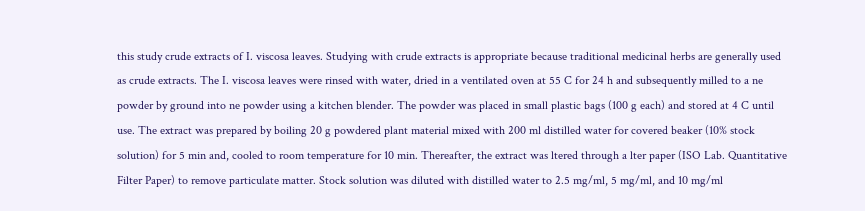this study crude extracts of I. viscosa leaves. Studying with crude extracts is appropriate because traditional medicinal herbs are generally used as crude extracts. The I. viscosa leaves were rinsed with water, dried in a ventilated oven at 55 C for 24 h and subsequently milled to a ne powder by ground into ne powder using a kitchen blender. The powder was placed in small plastic bags (100 g each) and stored at 4 C until use. The extract was prepared by boiling 20 g powdered plant material mixed with 200 ml distilled water for covered beaker (10% stock solution) for 5 min and, cooled to room temperature for 10 min. Thereafter, the extract was ltered through a lter paper (ISO Lab. Quantitative Filter Paper) to remove particulate matter. Stock solution was diluted with distilled water to 2.5 mg/ml, 5 mg/ml, and 10 mg/ml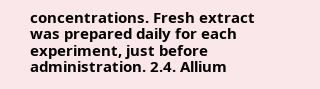concentrations. Fresh extract was prepared daily for each experiment, just before administration. 2.4. Allium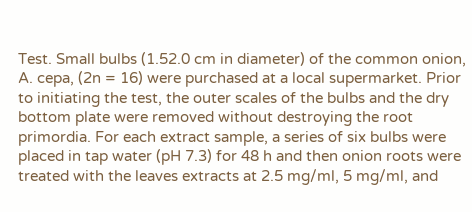Test. Small bulbs (1.52.0 cm in diameter) of the common onion, A. cepa, (2n = 16) were purchased at a local supermarket. Prior to initiating the test, the outer scales of the bulbs and the dry bottom plate were removed without destroying the root primordia. For each extract sample, a series of six bulbs were placed in tap water (pH 7.3) for 48 h and then onion roots were treated with the leaves extracts at 2.5 mg/ml, 5 mg/ml, and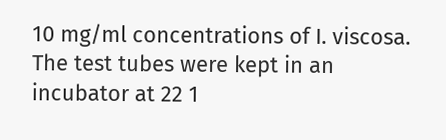10 mg/ml concentrations of I. viscosa. The test tubes were kept in an incubator at 22 1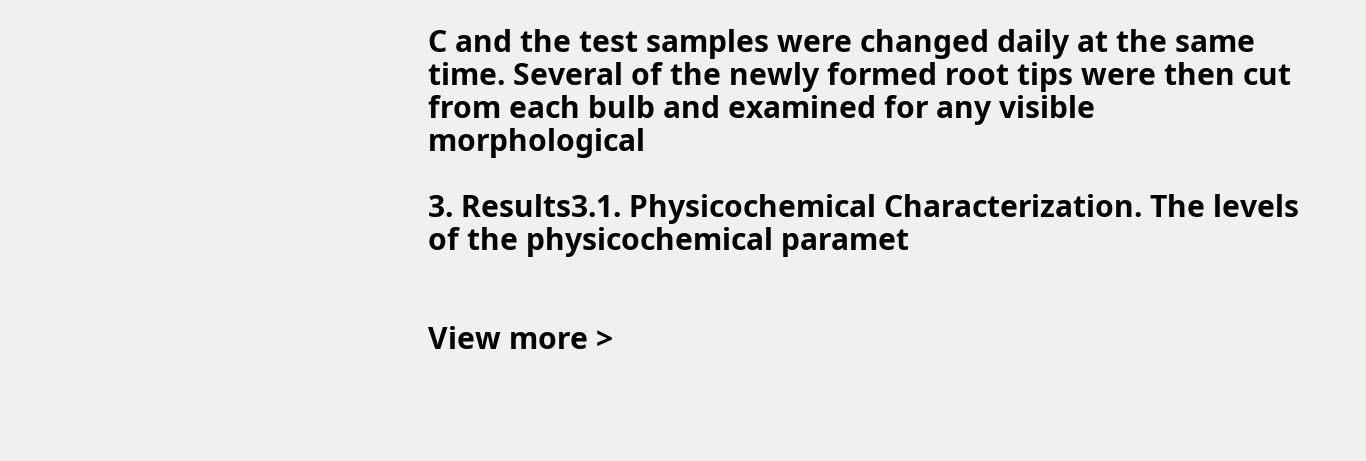C and the test samples were changed daily at the same time. Several of the newly formed root tips were then cut from each bulb and examined for any visible morphological

3. Results3.1. Physicochemical Characterization. The levels of the physicochemical paramet


View more >